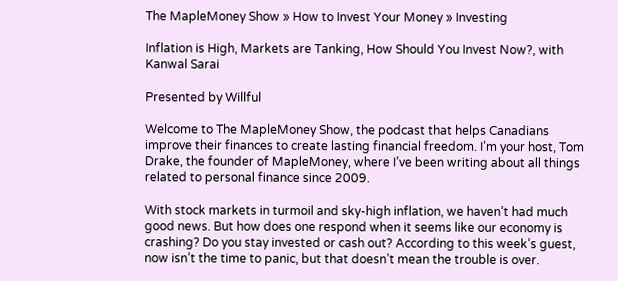The MapleMoney Show » How to Invest Your Money » Investing

Inflation is High, Markets are Tanking, How Should You Invest Now?, with Kanwal Sarai

Presented by Willful

Welcome to The MapleMoney Show, the podcast that helps Canadians improve their finances to create lasting financial freedom. I’m your host, Tom Drake, the founder of MapleMoney, where I’ve been writing about all things related to personal finance since 2009.

With stock markets in turmoil and sky-high inflation, we haven’t had much good news. But how does one respond when it seems like our economy is crashing? Do you stay invested or cash out? According to this week’s guest, now isn’t the time to panic, but that doesn’t mean the trouble is over.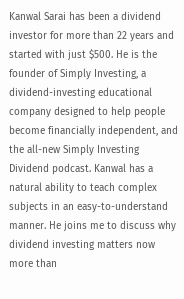Kanwal Sarai has been a dividend investor for more than 22 years and started with just $500. He is the founder of Simply Investing, a dividend-investing educational company designed to help people become financially independent, and the all-new Simply Investing Dividend podcast. Kanwal has a natural ability to teach complex subjects in an easy-to-understand manner. He joins me to discuss why dividend investing matters now more than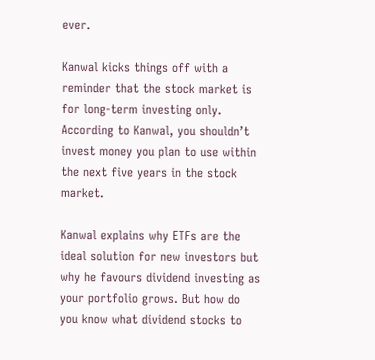ever.

Kanwal kicks things off with a reminder that the stock market is for long-term investing only. According to Kanwal, you shouldn’t invest money you plan to use within the next five years in the stock market.

Kanwal explains why ETFs are the ideal solution for new investors but why he favours dividend investing as your portfolio grows. But how do you know what dividend stocks to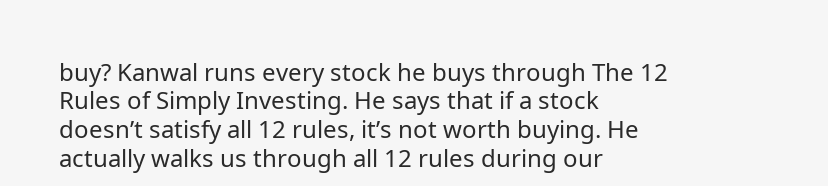buy? Kanwal runs every stock he buys through The 12 Rules of Simply Investing. He says that if a stock doesn’t satisfy all 12 rules, it’s not worth buying. He actually walks us through all 12 rules during our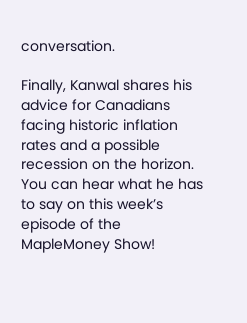conversation.

Finally, Kanwal shares his advice for Canadians facing historic inflation rates and a possible recession on the horizon. You can hear what he has to say on this week’s episode of the MapleMoney Show!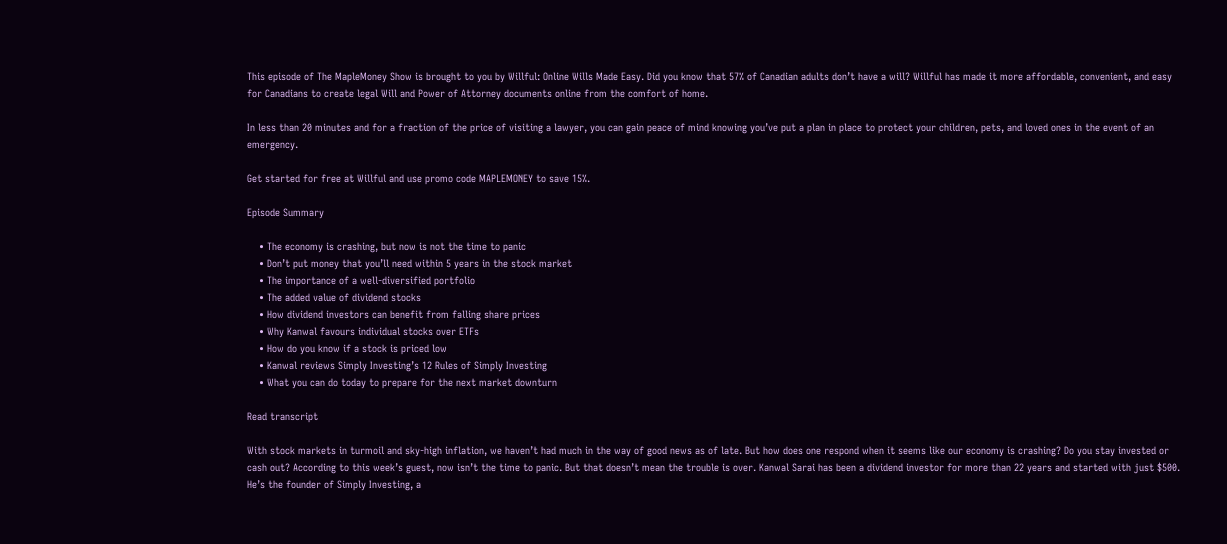This episode of The MapleMoney Show is brought to you by Willful: Online Wills Made Easy. Did you know that 57% of Canadian adults don’t have a will? Willful has made it more affordable, convenient, and easy for Canadians to create legal Will and Power of Attorney documents online from the comfort of home.

In less than 20 minutes and for a fraction of the price of visiting a lawyer, you can gain peace of mind knowing you’ve put a plan in place to protect your children, pets, and loved ones in the event of an emergency.

Get started for free at Willful and use promo code MAPLEMONEY to save 15%.

Episode Summary

    • The economy is crashing, but now is not the time to panic
    • Don’t put money that you’ll need within 5 years in the stock market
    • The importance of a well-diversified portfolio
    • The added value of dividend stocks
    • How dividend investors can benefit from falling share prices
    • Why Kanwal favours individual stocks over ETFs
    • How do you know if a stock is priced low
    • Kanwal reviews Simply Investing’s 12 Rules of Simply Investing
    • What you can do today to prepare for the next market downturn

Read transcript

With stock markets in turmoil and sky-high inflation, we haven’t had much in the way of good news as of late. But how does one respond when it seems like our economy is crashing? Do you stay invested or cash out? According to this week’s guest, now isn’t the time to panic. But that doesn’t mean the trouble is over. Kanwal Sarai has been a dividend investor for more than 22 years and started with just $500. He’s the founder of Simply Investing, a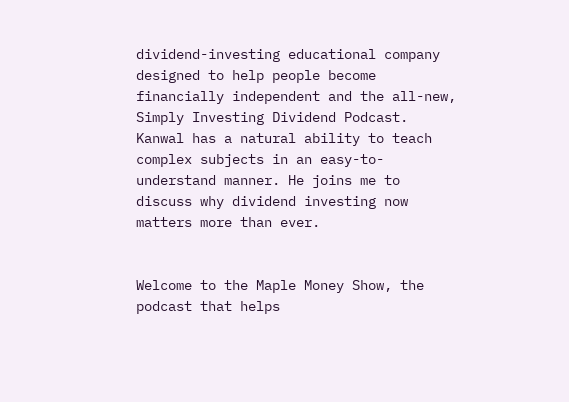dividend-investing educational company designed to help people become financially independent and the all-new, Simply Investing Dividend Podcast. Kanwal has a natural ability to teach complex subjects in an easy-to-understand manner. He joins me to discuss why dividend investing now matters more than ever.


Welcome to the Maple Money Show, the podcast that helps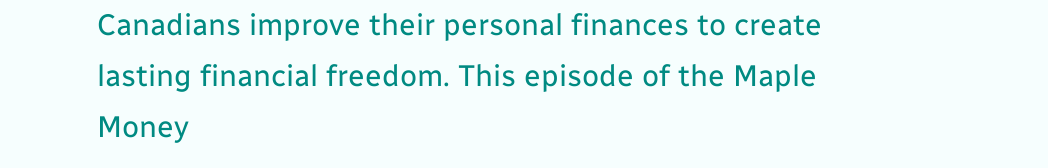Canadians improve their personal finances to create lasting financial freedom. This episode of the Maple Money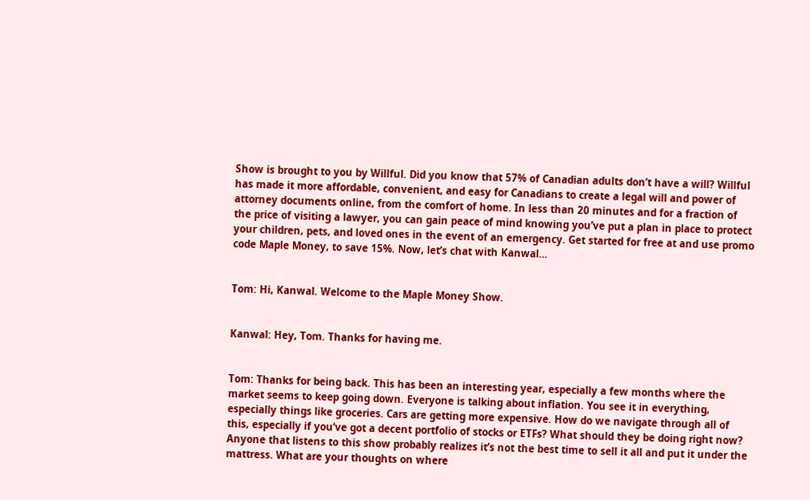Show is brought to you by Willful. Did you know that 57% of Canadian adults don’t have a will? Willful has made it more affordable, convenient, and easy for Canadians to create a legal will and power of attorney documents online, from the comfort of home. In less than 20 minutes and for a fraction of the price of visiting a lawyer, you can gain peace of mind knowing you’ve put a plan in place to protect your children, pets, and loved ones in the event of an emergency. Get started for free at and use promo code Maple Money, to save 15%. Now, let’s chat with Kanwal…


Tom: Hi, Kanwal. Welcome to the Maple Money Show.


Kanwal: Hey, Tom. Thanks for having me.


Tom: Thanks for being back. This has been an interesting year, especially a few months where the market seems to keep going down. Everyone is talking about inflation. You see it in everything, especially things like groceries. Cars are getting more expensive. How do we navigate through all of this, especially if you’ve got a decent portfolio of stocks or ETFs? What should they be doing right now? Anyone that listens to this show probably realizes it’s not the best time to sell it all and put it under the mattress. What are your thoughts on where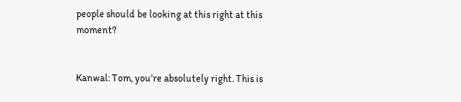people should be looking at this right at this moment?


Kanwal: Tom, you’re absolutely right. This is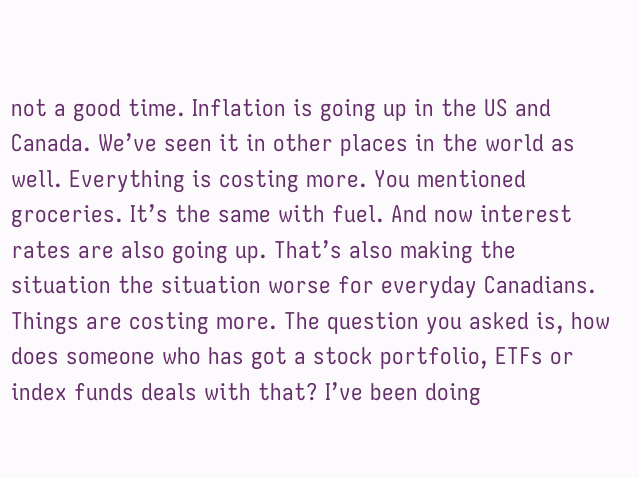not a good time. Inflation is going up in the US and Canada. We’ve seen it in other places in the world as well. Everything is costing more. You mentioned groceries. It’s the same with fuel. And now interest rates are also going up. That’s also making the situation the situation worse for everyday Canadians. Things are costing more. The question you asked is, how does someone who has got a stock portfolio, ETFs or index funds deals with that? I’ve been doing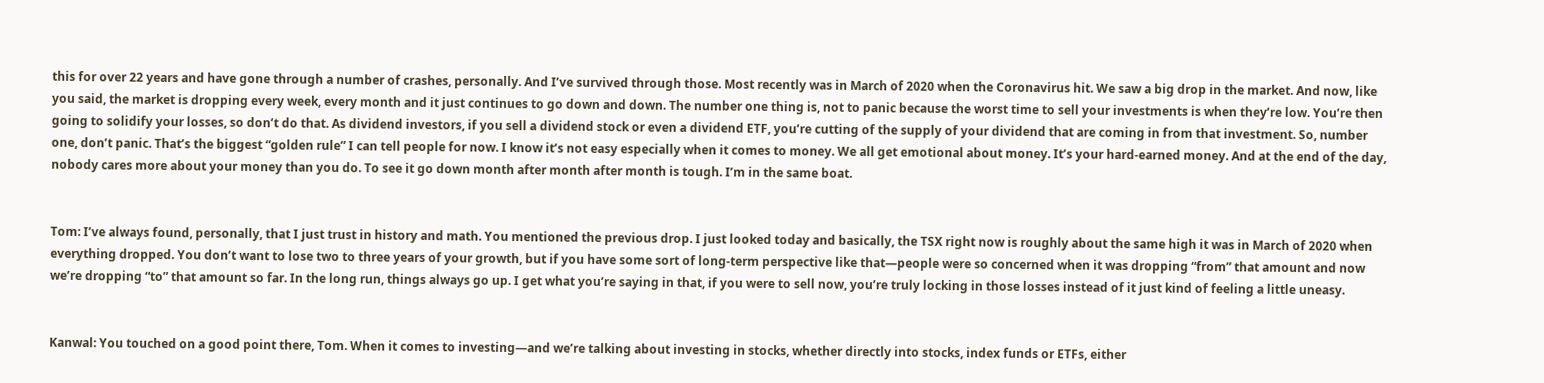this for over 22 years and have gone through a number of crashes, personally. And I’ve survived through those. Most recently was in March of 2020 when the Coronavirus hit. We saw a big drop in the market. And now, like you said, the market is dropping every week, every month and it just continues to go down and down. The number one thing is, not to panic because the worst time to sell your investments is when they’re low. You’re then going to solidify your losses, so don’t do that. As dividend investors, if you sell a dividend stock or even a dividend ETF, you’re cutting of the supply of your dividend that are coming in from that investment. So, number one, don’t panic. That’s the biggest “golden rule” I can tell people for now. I know it’s not easy especially when it comes to money. We all get emotional about money. It’s your hard-earned money. And at the end of the day, nobody cares more about your money than you do. To see it go down month after month after month is tough. I’m in the same boat.


Tom: I’ve always found, personally, that I just trust in history and math. You mentioned the previous drop. I just looked today and basically, the TSX right now is roughly about the same high it was in March of 2020 when everything dropped. You don’t want to lose two to three years of your growth, but if you have some sort of long-term perspective like that—people were so concerned when it was dropping “from” that amount and now we’re dropping “to” that amount so far. In the long run, things always go up. I get what you’re saying in that, if you were to sell now, you’re truly locking in those losses instead of it just kind of feeling a little uneasy.


Kanwal: You touched on a good point there, Tom. When it comes to investing—and we’re talking about investing in stocks, whether directly into stocks, index funds or ETFs, either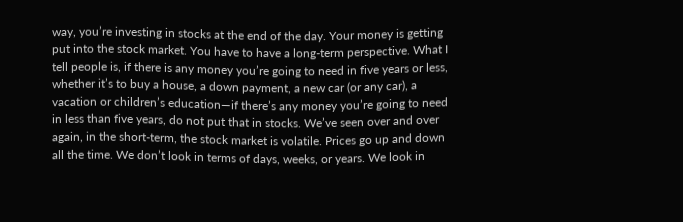way, you’re investing in stocks at the end of the day. Your money is getting put into the stock market. You have to have a long-term perspective. What I tell people is, if there is any money you’re going to need in five years or less, whether it’s to buy a house, a down payment, a new car (or any car), a vacation or children’s education—if there’s any money you’re going to need in less than five years, do not put that in stocks. We’ve seen over and over again, in the short-term, the stock market is volatile. Prices go up and down all the time. We don’t look in terms of days, weeks, or years. We look in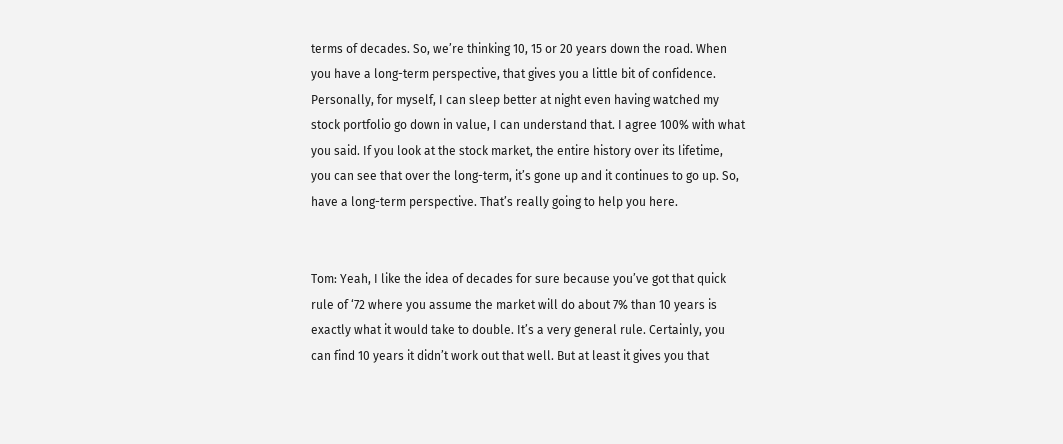terms of decades. So, we’re thinking 10, 15 or 20 years down the road. When you have a long-term perspective, that gives you a little bit of confidence. Personally, for myself, I can sleep better at night even having watched my stock portfolio go down in value, I can understand that. I agree 100% with what you said. If you look at the stock market, the entire history over its lifetime, you can see that over the long-term, it’s gone up and it continues to go up. So, have a long-term perspective. That’s really going to help you here.


Tom: Yeah, I like the idea of decades for sure because you’ve got that quick rule of ‘72 where you assume the market will do about 7% than 10 years is exactly what it would take to double. It’s a very general rule. Certainly, you can find 10 years it didn’t work out that well. But at least it gives you that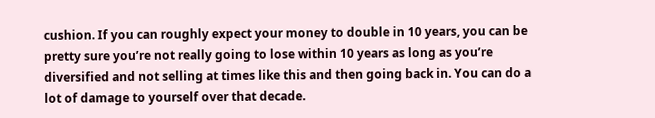cushion. If you can roughly expect your money to double in 10 years, you can be pretty sure you’re not really going to lose within 10 years as long as you’re diversified and not selling at times like this and then going back in. You can do a lot of damage to yourself over that decade.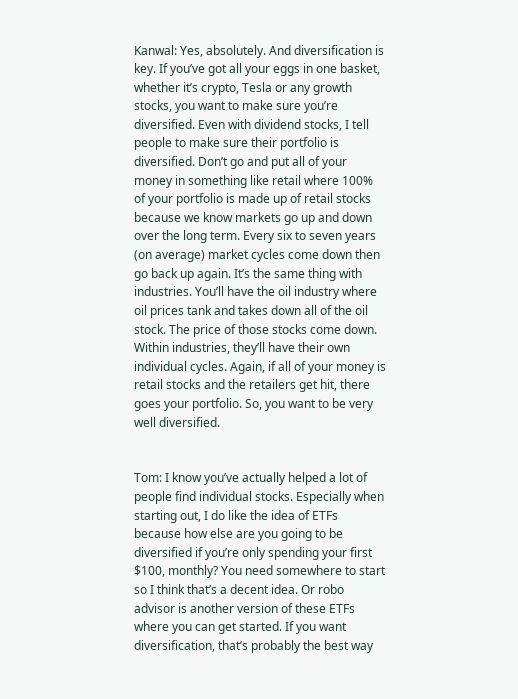Kanwal: Yes, absolutely. And diversification is key. If you’ve got all your eggs in one basket, whether it’s crypto, Tesla or any growth stocks, you want to make sure you’re diversified. Even with dividend stocks, I tell people to make sure their portfolio is diversified. Don’t go and put all of your money in something like retail where 100% of your portfolio is made up of retail stocks because we know markets go up and down over the long term. Every six to seven years (on average) market cycles come down then go back up again. It’s the same thing with industries. You’ll have the oil industry where oil prices tank and takes down all of the oil stock. The price of those stocks come down. Within industries, they’ll have their own individual cycles. Again, if all of your money is retail stocks and the retailers get hit, there goes your portfolio. So, you want to be very well diversified.


Tom: I know you’ve actually helped a lot of people find individual stocks. Especially when starting out, I do like the idea of ETFs because how else are you going to be diversified if you’re only spending your first $100, monthly? You need somewhere to start so I think that’s a decent idea. Or robo advisor is another version of these ETFs where you can get started. If you want diversification, that’s probably the best way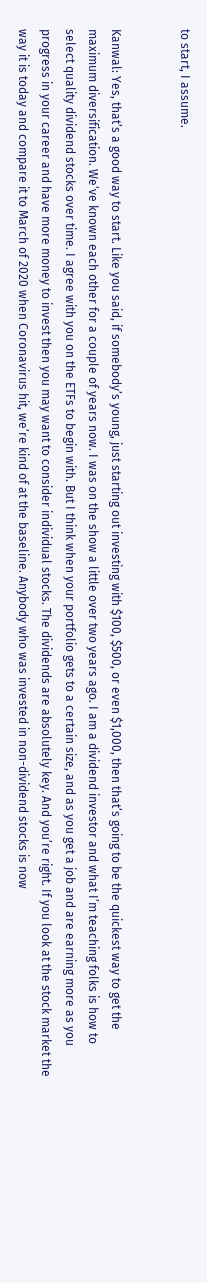to start, I assume.


Kanwal: Yes, that’s a good way to start. Like you said, if somebody’s young, just starting out investing with $100, $500, or even $1,000, then that’s going to be the quickest way to get the maximum diversification. We’ve known each other for a couple of years now. I was on the show a little over two years ago. I am a dividend investor and what I’m teaching folks is how to select quality dividend stocks over time. I agree with you on the ETFs to begin with. But I think when your portfolio gets to a certain size, and as you get a job and are earning more as you progress in your career and have more money to invest then you may want to consider individual stocks. The dividends are absolutely key. And you’re right. If you look at the stock market the way it is today and compare it to March of 2020 when Coronavirus hit, we’re kind of at the baseline. Anybody who was invested in non-dividend stocks is now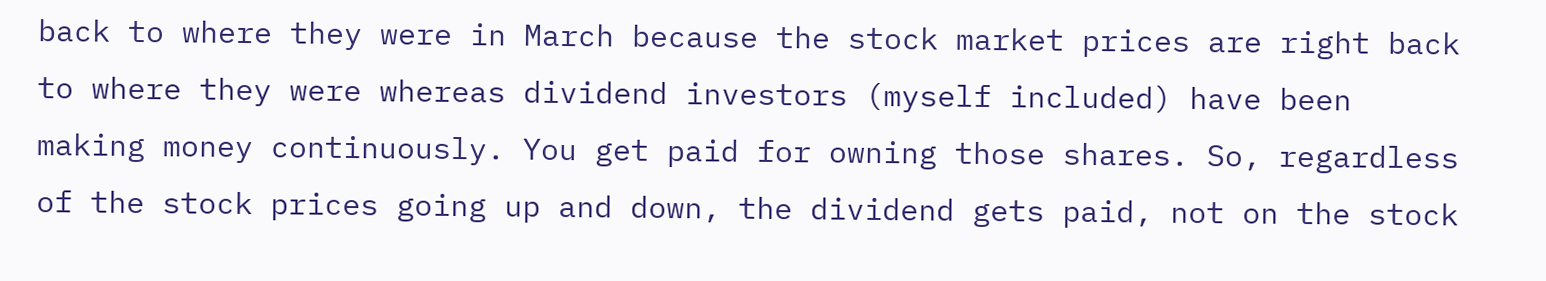back to where they were in March because the stock market prices are right back to where they were whereas dividend investors (myself included) have been making money continuously. You get paid for owning those shares. So, regardless of the stock prices going up and down, the dividend gets paid, not on the stock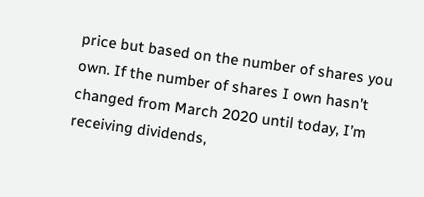price but based on the number of shares you own. If the number of shares I own hasn’t changed from March 2020 until today, I’m receiving dividends,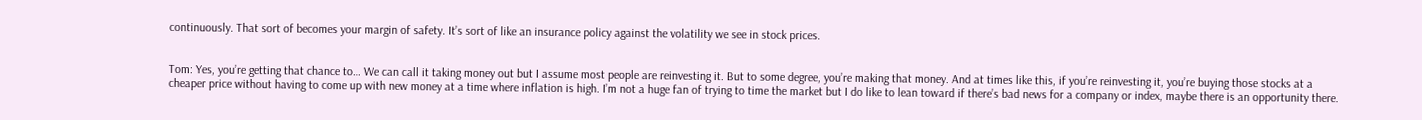continuously. That sort of becomes your margin of safety. It’s sort of like an insurance policy against the volatility we see in stock prices.


Tom: Yes, you’re getting that chance to… We can call it taking money out but I assume most people are reinvesting it. But to some degree, you’re making that money. And at times like this, if you’re reinvesting it, you’re buying those stocks at a cheaper price without having to come up with new money at a time where inflation is high. I’m not a huge fan of trying to time the market but I do like to lean toward if there’s bad news for a company or index, maybe there is an opportunity there.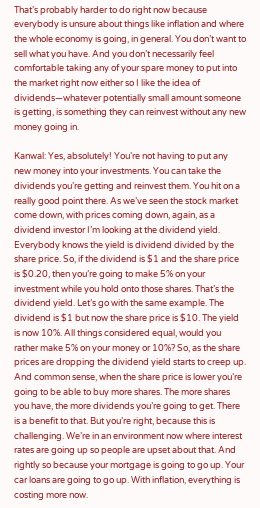That’s probably harder to do right now because everybody is unsure about things like inflation and where the whole economy is going, in general. You don’t want to sell what you have. And you don’t necessarily feel comfortable taking any of your spare money to put into the market right now either so I like the idea of dividends—whatever potentially small amount someone is getting, is something they can reinvest without any new money going in.

Kanwal: Yes, absolutely! You’re not having to put any new money into your investments. You can take the dividends you’re getting and reinvest them. You hit on a really good point there. As we’ve seen the stock market come down, with prices coming down, again, as a dividend investor I’m looking at the dividend yield. Everybody knows the yield is dividend divided by the share price. So, if the dividend is $1 and the share price is $0.20, then you’re going to make 5% on your investment while you hold onto those shares. That’s the dividend yield. Let’s go with the same example. The dividend is $1 but now the share price is $10. The yield is now 10%. All things considered equal, would you rather make 5% on your money or 10%? So, as the share prices are dropping the dividend yield starts to creep up. And common sense, when the share price is lower you’re going to be able to buy more shares. The more shares you have, the more dividends you’re going to get. There is a benefit to that. But you’re right, because this is challenging. We’re in an environment now where interest rates are going up so people are upset about that. And rightly so because your mortgage is going to go up. Your car loans are going to go up. With inflation, everything is costing more now.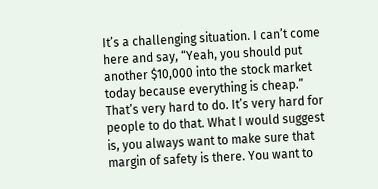It’s a challenging situation. I can’t come here and say, “Yeah, you should put another $10,000 into the stock market today because everything is cheap.” That’s very hard to do. It’s very hard for people to do that. What I would suggest is, you always want to make sure that margin of safety is there. You want to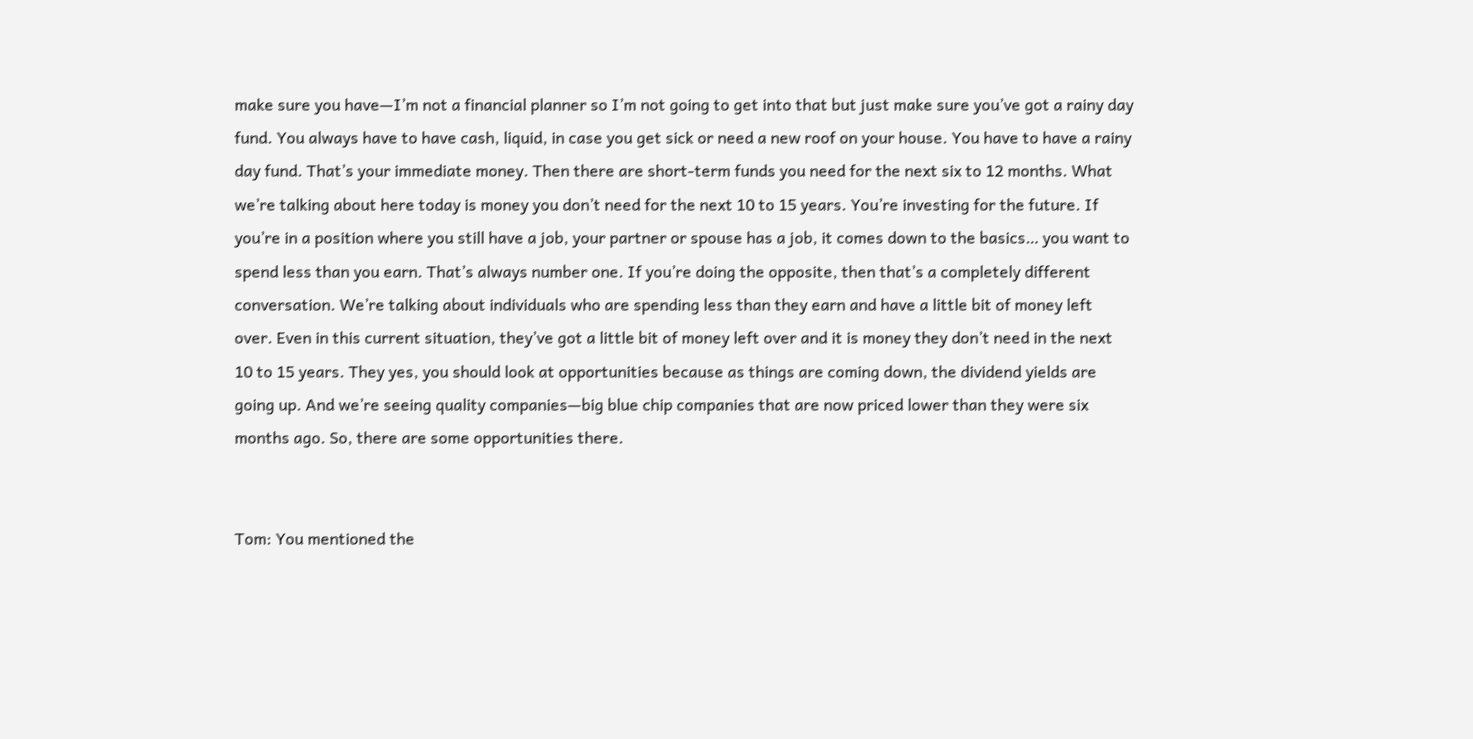make sure you have—I’m not a financial planner so I’m not going to get into that but just make sure you’ve got a rainy day fund. You always have to have cash, liquid, in case you get sick or need a new roof on your house. You have to have a rainy day fund. That’s your immediate money. Then there are short-term funds you need for the next six to 12 months. What we’re talking about here today is money you don’t need for the next 10 to 15 years. You’re investing for the future. If you’re in a position where you still have a job, your partner or spouse has a job, it comes down to the basics… you want to spend less than you earn. That’s always number one. If you’re doing the opposite, then that’s a completely different conversation. We’re talking about individuals who are spending less than they earn and have a little bit of money left over. Even in this current situation, they’ve got a little bit of money left over and it is money they don’t need in the next 10 to 15 years. They yes, you should look at opportunities because as things are coming down, the dividend yields are going up. And we’re seeing quality companies—big blue chip companies that are now priced lower than they were six months ago. So, there are some opportunities there.


Tom: You mentioned the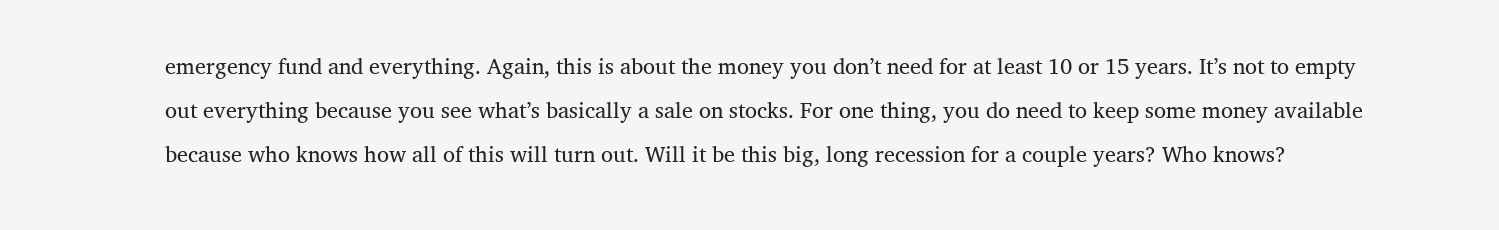emergency fund and everything. Again, this is about the money you don’t need for at least 10 or 15 years. It’s not to empty out everything because you see what’s basically a sale on stocks. For one thing, you do need to keep some money available because who knows how all of this will turn out. Will it be this big, long recession for a couple years? Who knows?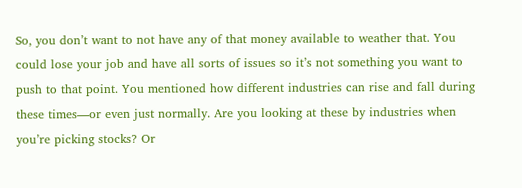So, you don’t want to not have any of that money available to weather that. You could lose your job and have all sorts of issues so it’s not something you want to push to that point. You mentioned how different industries can rise and fall during these times—or even just normally. Are you looking at these by industries when you’re picking stocks? Or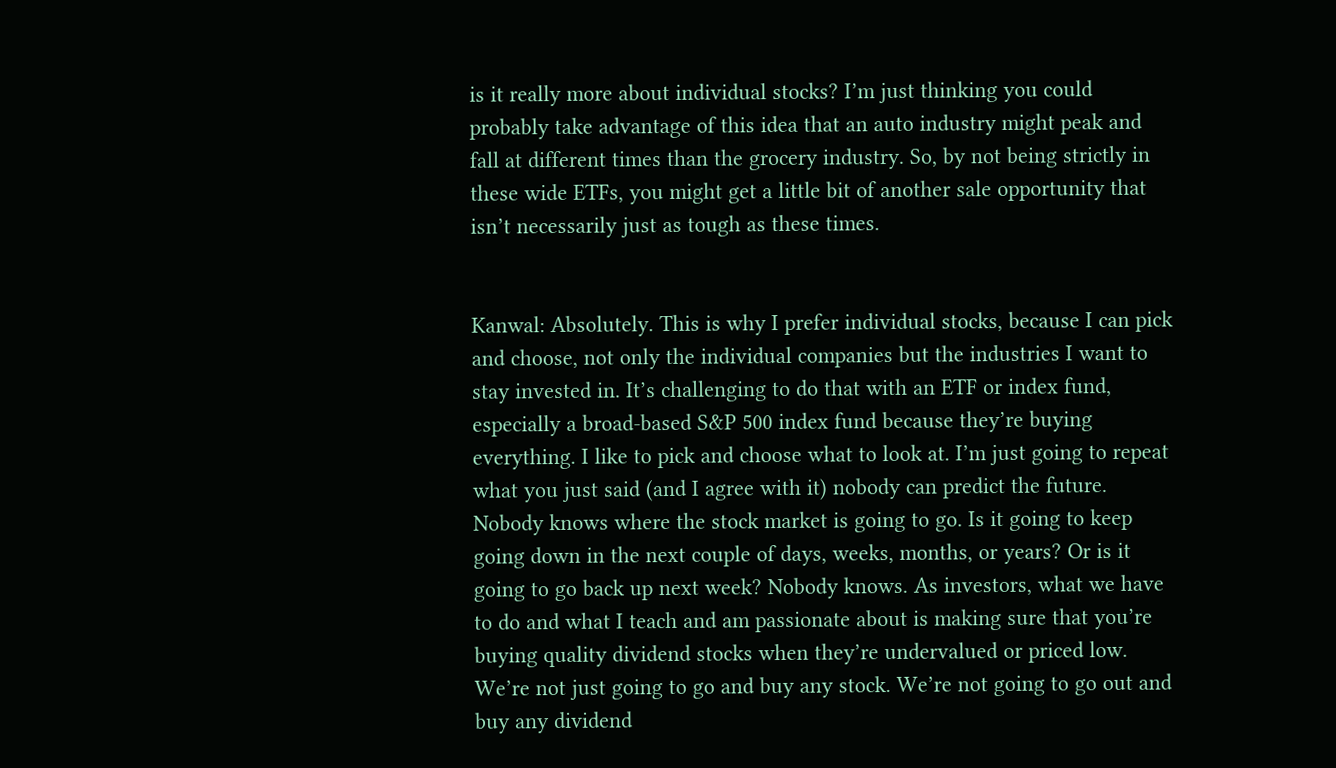is it really more about individual stocks? I’m just thinking you could probably take advantage of this idea that an auto industry might peak and fall at different times than the grocery industry. So, by not being strictly in these wide ETFs, you might get a little bit of another sale opportunity that isn’t necessarily just as tough as these times.


Kanwal: Absolutely. This is why I prefer individual stocks, because I can pick and choose, not only the individual companies but the industries I want to stay invested in. It’s challenging to do that with an ETF or index fund, especially a broad-based S&P 500 index fund because they’re buying everything. I like to pick and choose what to look at. I’m just going to repeat what you just said (and I agree with it) nobody can predict the future. Nobody knows where the stock market is going to go. Is it going to keep going down in the next couple of days, weeks, months, or years? Or is it going to go back up next week? Nobody knows. As investors, what we have to do and what I teach and am passionate about is making sure that you’re buying quality dividend stocks when they’re undervalued or priced low. We’re not just going to go and buy any stock. We’re not going to go out and buy any dividend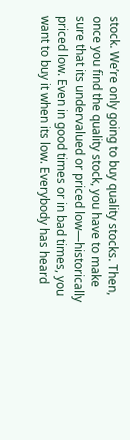stock. We’re only going to buy quality stocks. Then, once you find the quality stock, you have to make sure that its undervalued or priced low—historically priced low. Even in good times or in bad times, you want to buy it when its low. Everybody has heard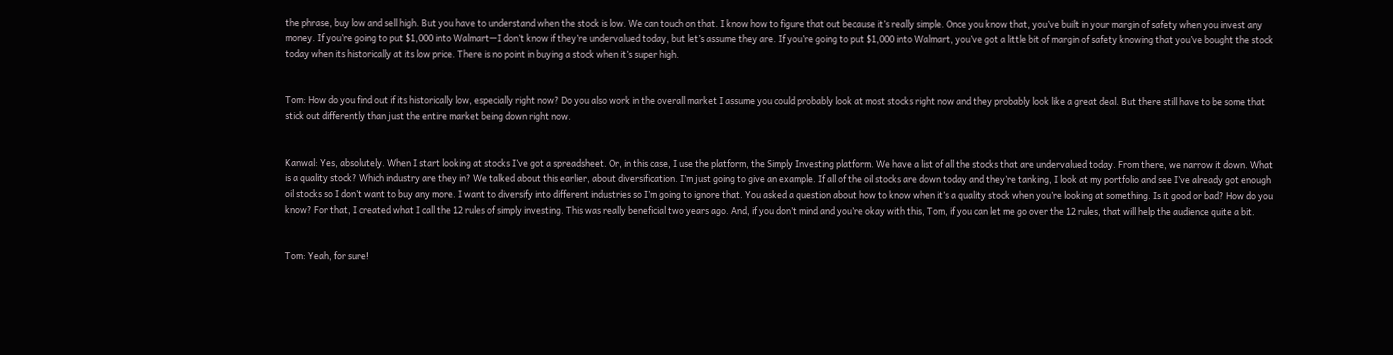the phrase, buy low and sell high. But you have to understand when the stock is low. We can touch on that. I know how to figure that out because it’s really simple. Once you know that, you’ve built in your margin of safety when you invest any money. If you’re going to put $1,000 into Walmart—I don’t know if they’re undervalued today, but let’s assume they are. If you’re going to put $1,000 into Walmart, you’ve got a little bit of margin of safety knowing that you’ve bought the stock today when its historically at its low price. There is no point in buying a stock when it’s super high.


Tom: How do you find out if its historically low, especially right now? Do you also work in the overall market I assume you could probably look at most stocks right now and they probably look like a great deal. But there still have to be some that stick out differently than just the entire market being down right now.


Kanwal: Yes, absolutely. When I start looking at stocks I’ve got a spreadsheet. Or, in this case, I use the platform, the Simply Investing platform. We have a list of all the stocks that are undervalued today. From there, we narrow it down. What is a quality stock? Which industry are they in? We talked about this earlier, about diversification. I’m just going to give an example. If all of the oil stocks are down today and they’re tanking, I look at my portfolio and see I’ve already got enough oil stocks so I don’t want to buy any more. I want to diversify into different industries so I’m going to ignore that. You asked a question about how to know when it’s a quality stock when you’re looking at something. Is it good or bad? How do you know? For that, I created what I call the 12 rules of simply investing. This was really beneficial two years ago. And, if you don’t mind and you’re okay with this, Tom, if you can let me go over the 12 rules, that will help the audience quite a bit.


Tom: Yeah, for sure!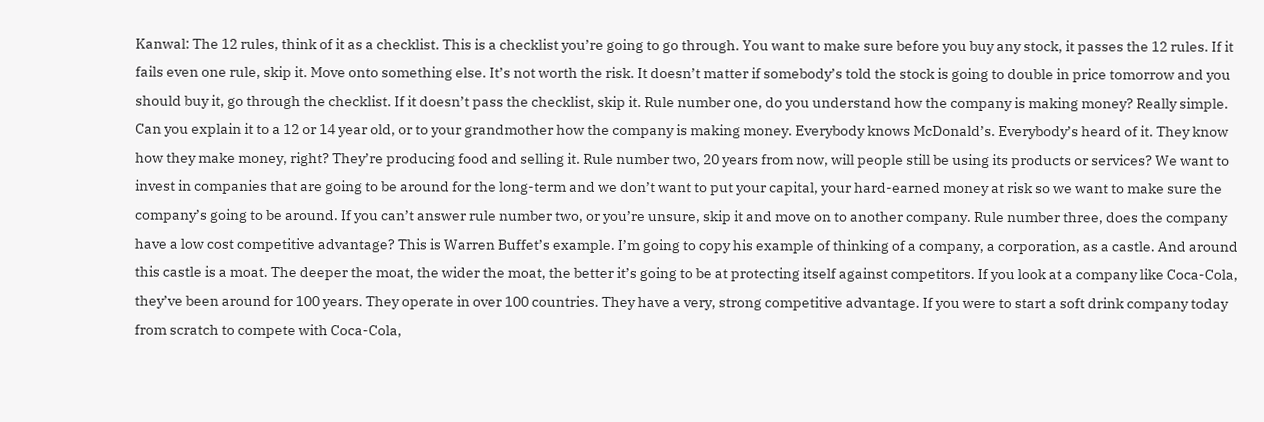Kanwal: The 12 rules, think of it as a checklist. This is a checklist you’re going to go through. You want to make sure before you buy any stock, it passes the 12 rules. If it fails even one rule, skip it. Move onto something else. It’s not worth the risk. It doesn’t matter if somebody’s told the stock is going to double in price tomorrow and you should buy it, go through the checklist. If it doesn’t pass the checklist, skip it. Rule number one, do you understand how the company is making money? Really simple. Can you explain it to a 12 or 14 year old, or to your grandmother how the company is making money. Everybody knows McDonald’s. Everybody’s heard of it. They know how they make money, right? They’re producing food and selling it. Rule number two, 20 years from now, will people still be using its products or services? We want to invest in companies that are going to be around for the long-term and we don’t want to put your capital, your hard-earned money at risk so we want to make sure the company’s going to be around. If you can’t answer rule number two, or you’re unsure, skip it and move on to another company. Rule number three, does the company have a low cost competitive advantage? This is Warren Buffet’s example. I’m going to copy his example of thinking of a company, a corporation, as a castle. And around this castle is a moat. The deeper the moat, the wider the moat, the better it’s going to be at protecting itself against competitors. If you look at a company like Coca-Cola, they’ve been around for 100 years. They operate in over 100 countries. They have a very, strong competitive advantage. If you were to start a soft drink company today from scratch to compete with Coca-Cola,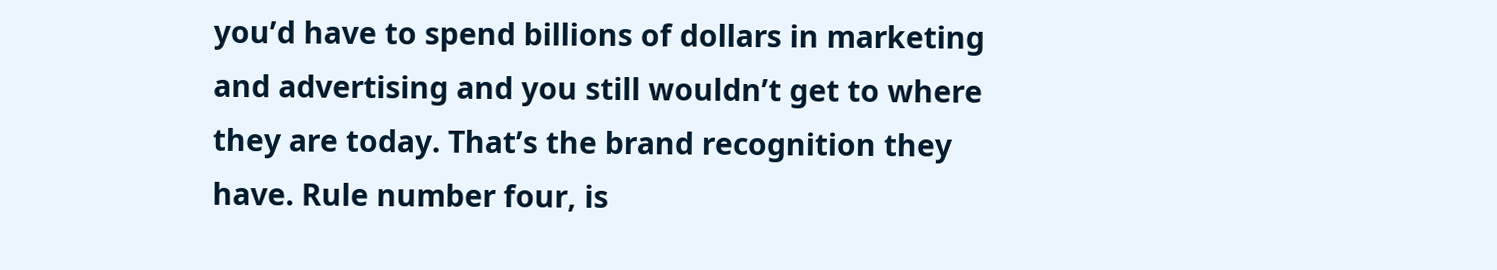you’d have to spend billions of dollars in marketing and advertising and you still wouldn’t get to where they are today. That’s the brand recognition they have. Rule number four, is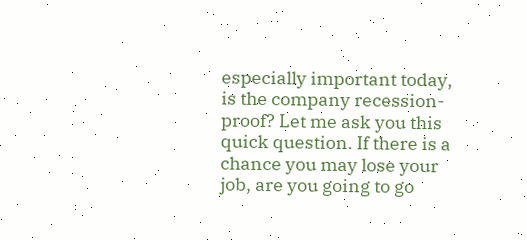especially important today, is the company recession-proof? Let me ask you this quick question. If there is a chance you may lose your job, are you going to go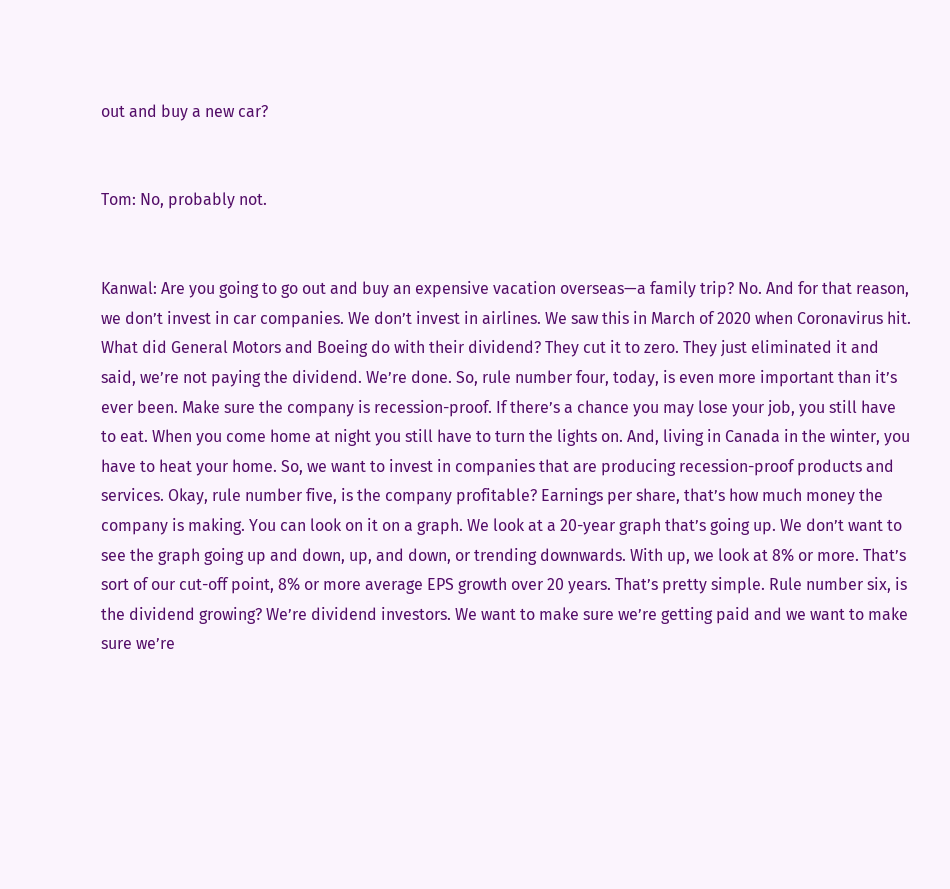out and buy a new car?


Tom: No, probably not.


Kanwal: Are you going to go out and buy an expensive vacation overseas—a family trip? No. And for that reason, we don’t invest in car companies. We don’t invest in airlines. We saw this in March of 2020 when Coronavirus hit. What did General Motors and Boeing do with their dividend? They cut it to zero. They just eliminated it and said, we’re not paying the dividend. We’re done. So, rule number four, today, is even more important than it’s ever been. Make sure the company is recession-proof. If there’s a chance you may lose your job, you still have to eat. When you come home at night you still have to turn the lights on. And, living in Canada in the winter, you have to heat your home. So, we want to invest in companies that are producing recession-proof products and services. Okay, rule number five, is the company profitable? Earnings per share, that’s how much money the company is making. You can look on it on a graph. We look at a 20-year graph that’s going up. We don’t want to see the graph going up and down, up, and down, or trending downwards. With up, we look at 8% or more. That’s sort of our cut-off point, 8% or more average EPS growth over 20 years. That’s pretty simple. Rule number six, is the dividend growing? We’re dividend investors. We want to make sure we’re getting paid and we want to make sure we’re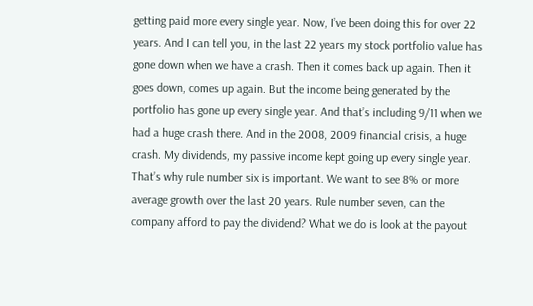getting paid more every single year. Now, I’ve been doing this for over 22 years. And I can tell you, in the last 22 years my stock portfolio value has gone down when we have a crash. Then it comes back up again. Then it goes down, comes up again. But the income being generated by the portfolio has gone up every single year. And that’s including 9/11 when we had a huge crash there. And in the 2008, 2009 financial crisis, a huge crash. My dividends, my passive income kept going up every single year. That’s why rule number six is important. We want to see 8% or more average growth over the last 20 years. Rule number seven, can the company afford to pay the dividend? What we do is look at the payout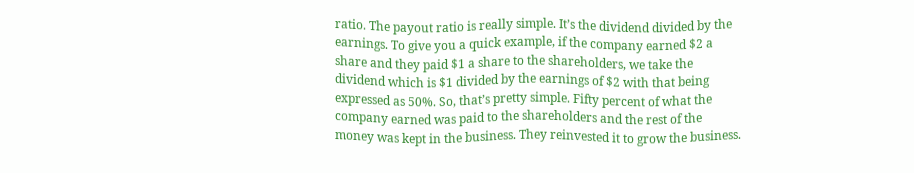ratio. The payout ratio is really simple. It’s the dividend divided by the earnings. To give you a quick example, if the company earned $2 a share and they paid $1 a share to the shareholders, we take the dividend which is $1 divided by the earnings of $2 with that being expressed as 50%. So, that’s pretty simple. Fifty percent of what the company earned was paid to the shareholders and the rest of the money was kept in the business. They reinvested it to grow the business.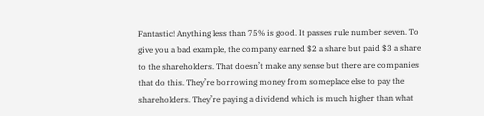Fantastic! Anything less than 75% is good. It passes rule number seven. To give you a bad example, the company earned $2 a share but paid $3 a share to the shareholders. That doesn’t make any sense but there are companies that do this. They’re borrowing money from someplace else to pay the shareholders. They’re paying a dividend which is much higher than what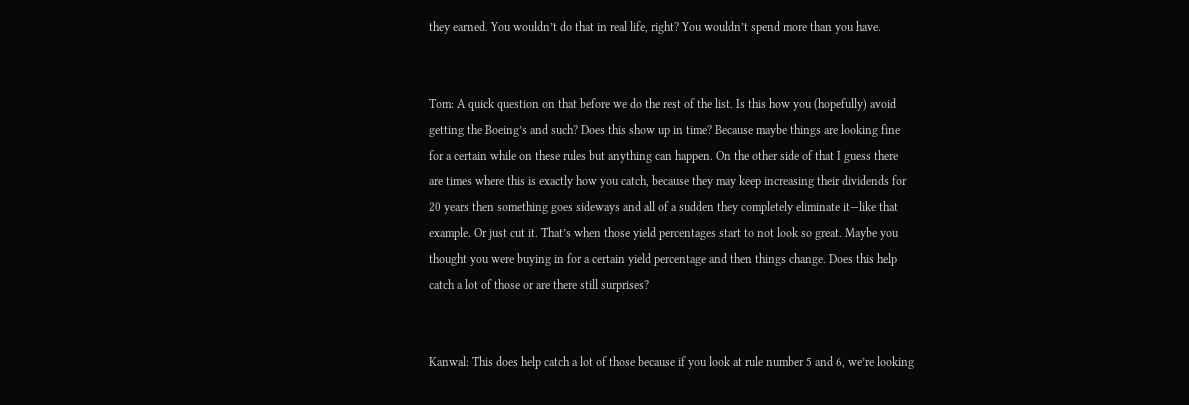they earned. You wouldn’t do that in real life, right? You wouldn’t spend more than you have.


Tom: A quick question on that before we do the rest of the list. Is this how you (hopefully) avoid getting the Boeing’s and such? Does this show up in time? Because maybe things are looking fine for a certain while on these rules but anything can happen. On the other side of that I guess there are times where this is exactly how you catch, because they may keep increasing their dividends for 20 years then something goes sideways and all of a sudden they completely eliminate it—like that example. Or just cut it. That’s when those yield percentages start to not look so great. Maybe you thought you were buying in for a certain yield percentage and then things change. Does this help catch a lot of those or are there still surprises?


Kanwal: This does help catch a lot of those because if you look at rule number 5 and 6, we’re looking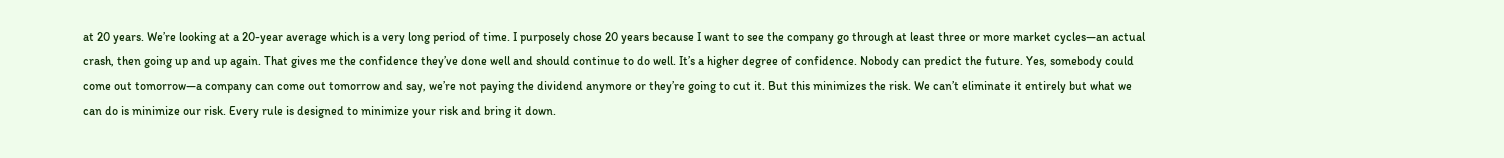at 20 years. We’re looking at a 20-year average which is a very long period of time. I purposely chose 20 years because I want to see the company go through at least three or more market cycles—an actual crash, then going up and up again. That gives me the confidence they’ve done well and should continue to do well. It’s a higher degree of confidence. Nobody can predict the future. Yes, somebody could come out tomorrow—a company can come out tomorrow and say, we’re not paying the dividend anymore or they’re going to cut it. But this minimizes the risk. We can’t eliminate it entirely but what we can do is minimize our risk. Every rule is designed to minimize your risk and bring it down.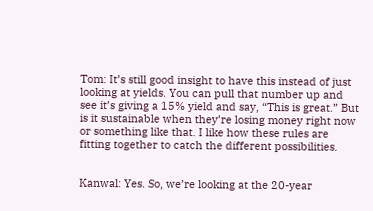Tom: It’s still good insight to have this instead of just looking at yields. You can pull that number up and see it’s giving a 15% yield and say, “This is great.” But is it sustainable when they’re losing money right now or something like that. I like how these rules are fitting together to catch the different possibilities.


Kanwal: Yes. So, we’re looking at the 20-year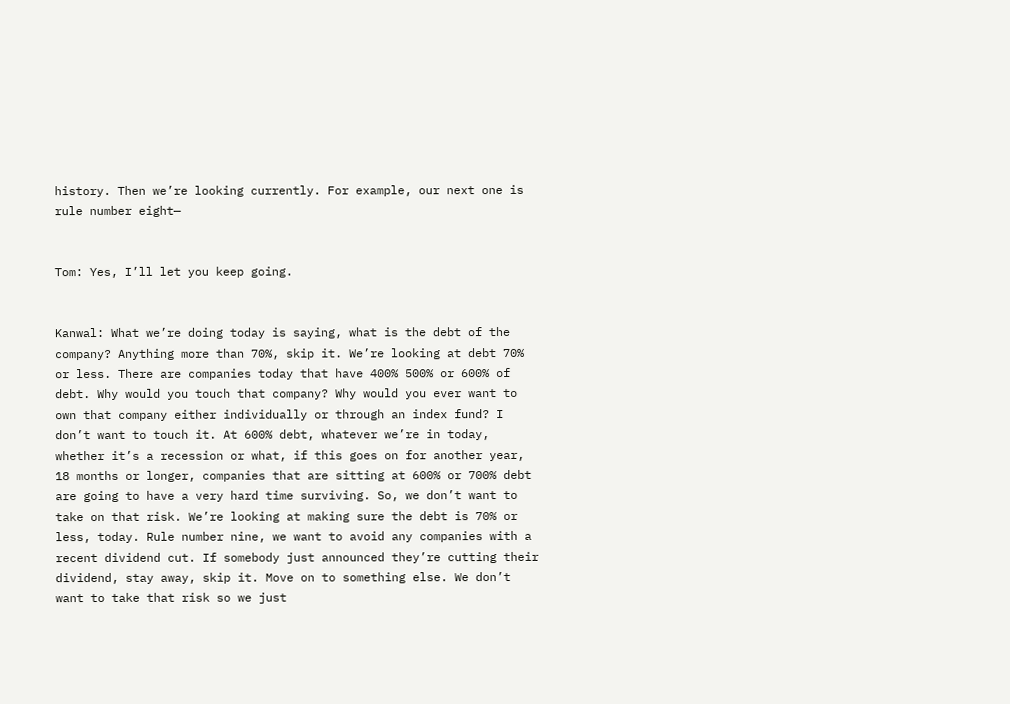history. Then we’re looking currently. For example, our next one is rule number eight—


Tom: Yes, I’ll let you keep going.


Kanwal: What we’re doing today is saying, what is the debt of the company? Anything more than 70%, skip it. We’re looking at debt 70% or less. There are companies today that have 400% 500% or 600% of debt. Why would you touch that company? Why would you ever want to own that company either individually or through an index fund? I don’t want to touch it. At 600% debt, whatever we’re in today, whether it’s a recession or what, if this goes on for another year, 18 months or longer, companies that are sitting at 600% or 700% debt are going to have a very hard time surviving. So, we don’t want to take on that risk. We’re looking at making sure the debt is 70% or less, today. Rule number nine, we want to avoid any companies with a recent dividend cut. If somebody just announced they’re cutting their dividend, stay away, skip it. Move on to something else. We don’t want to take that risk so we just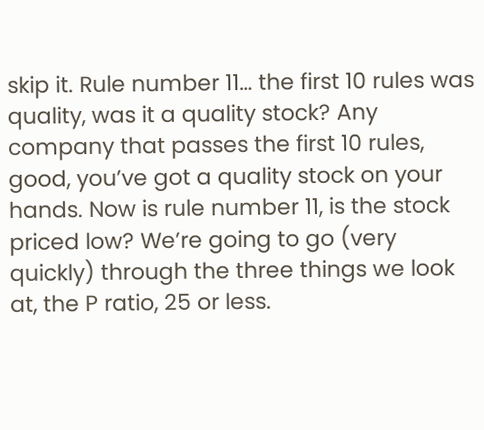skip it. Rule number 11… the first 10 rules was quality, was it a quality stock? Any company that passes the first 10 rules, good, you’ve got a quality stock on your hands. Now is rule number 11, is the stock priced low? We’re going to go (very quickly) through the three things we look at, the P ratio, 25 or less.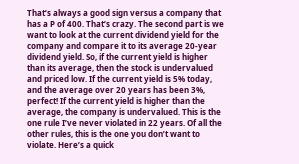That’s always a good sign versus a company that has a P of 400. That’s crazy. The second part is we want to look at the current dividend yield for the company and compare it to its average 20-year dividend yield. So, if the current yield is higher than its average, then the stock is undervalued and priced low. If the current yield is 5% today, and the average over 20 years has been 3%, perfect! If the current yield is higher than the average, the company is undervalued. This is the one rule I’ve never violated in 22 years. Of all the other rules, this is the one you don’t want to violate. Here’s a quick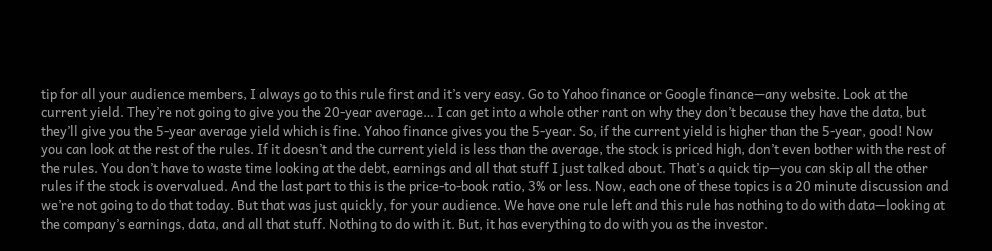tip for all your audience members, I always go to this rule first and it’s very easy. Go to Yahoo finance or Google finance—any website. Look at the current yield. They’re not going to give you the 20-year average… I can get into a whole other rant on why they don’t because they have the data, but they’ll give you the 5-year average yield which is fine. Yahoo finance gives you the 5-year. So, if the current yield is higher than the 5-year, good! Now you can look at the rest of the rules. If it doesn’t and the current yield is less than the average, the stock is priced high, don’t even bother with the rest of the rules. You don’t have to waste time looking at the debt, earnings and all that stuff I just talked about. That’s a quick tip—you can skip all the other rules if the stock is overvalued. And the last part to this is the price-to-book ratio, 3% or less. Now, each one of these topics is a 20 minute discussion and we’re not going to do that today. But that was just quickly, for your audience. We have one rule left and this rule has nothing to do with data—looking at the company’s earnings, data, and all that stuff. Nothing to do with it. But, it has everything to do with you as the investor.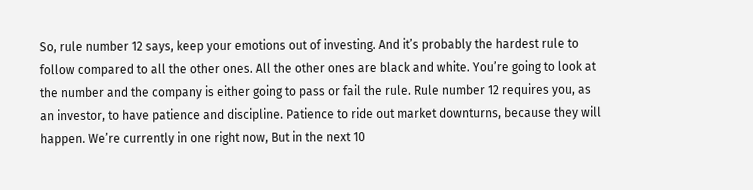So, rule number 12 says, keep your emotions out of investing. And it’s probably the hardest rule to follow compared to all the other ones. All the other ones are black and white. You’re going to look at the number and the company is either going to pass or fail the rule. Rule number 12 requires you, as an investor, to have patience and discipline. Patience to ride out market downturns, because they will happen. We’re currently in one right now, But in the next 10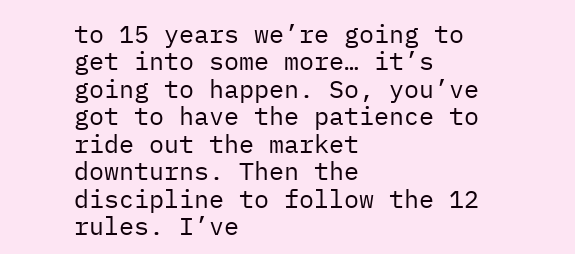to 15 years we’re going to get into some more… it’s going to happen. So, you’ve got to have the patience to ride out the market downturns. Then the discipline to follow the 12 rules. I’ve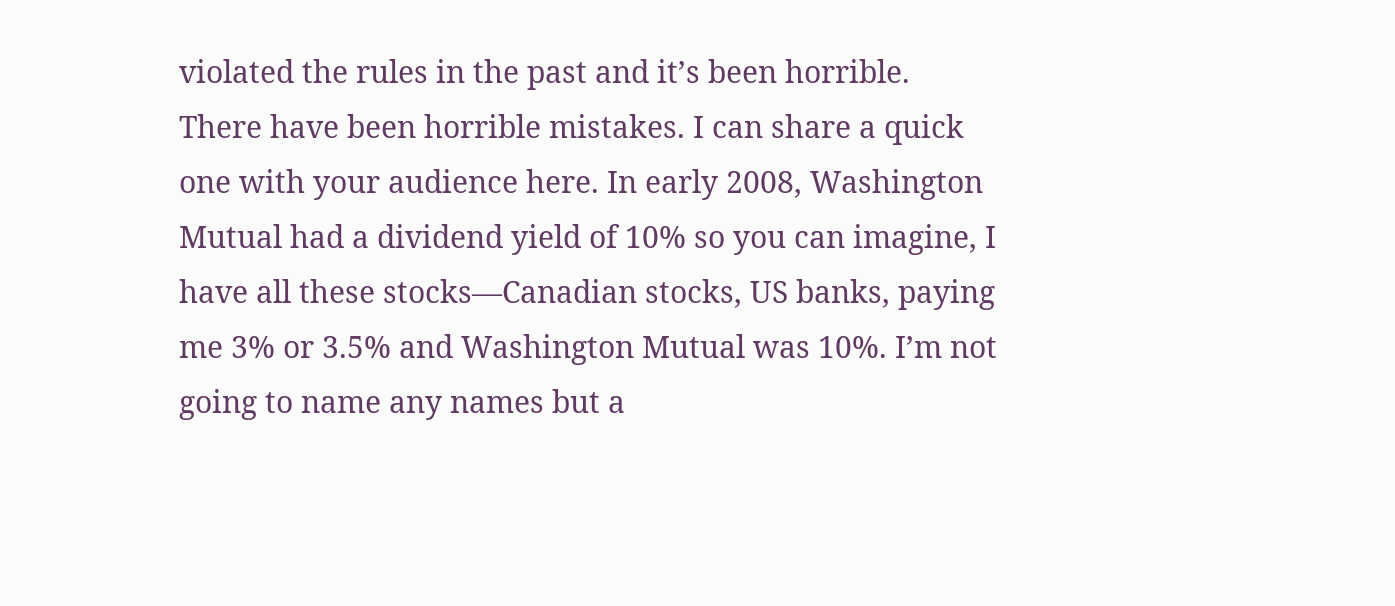violated the rules in the past and it’s been horrible. There have been horrible mistakes. I can share a quick one with your audience here. In early 2008, Washington Mutual had a dividend yield of 10% so you can imagine, I have all these stocks—Canadian stocks, US banks, paying me 3% or 3.5% and Washington Mutual was 10%. I’m not going to name any names but a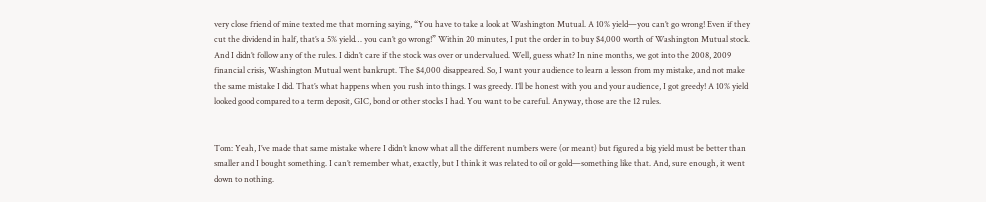very close friend of mine texted me that morning saying, “You have to take a look at Washington Mutual. A 10% yield—you can’t go wrong! Even if they cut the dividend in half, that’s a 5% yield… you can’t go wrong!” Within 20 minutes, I put the order in to buy $4,000 worth of Washington Mutual stock. And I didn’t follow any of the rules. I didn’t care if the stock was over or undervalued. Well, guess what? In nine months, we got into the 2008, 2009 financial crisis, Washington Mutual went bankrupt. The $4,000 disappeared. So, I want your audience to learn a lesson from my mistake, and not make the same mistake I did. That’s what happens when you rush into things. I was greedy. I’ll be honest with you and your audience, I got greedy! A 10% yield looked good compared to a term deposit, GIC, bond or other stocks I had. You want to be careful. Anyway, those are the 12 rules.


Tom: Yeah, I’ve made that same mistake where I didn’t know what all the different numbers were (or meant) but figured a big yield must be better than smaller and I bought something. I can’t remember what, exactly, but I think it was related to oil or gold—something like that. And, sure enough, it went down to nothing.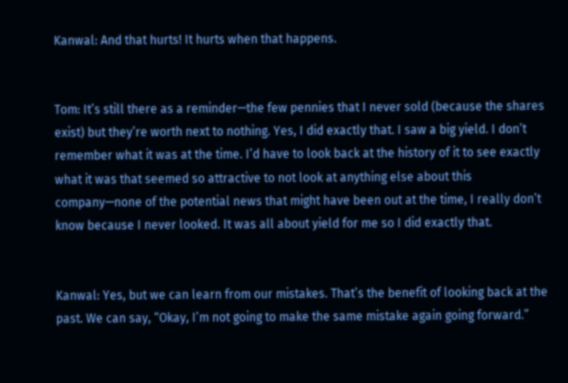Kanwal: And that hurts! It hurts when that happens.


Tom: It’s still there as a reminder—the few pennies that I never sold (because the shares exist) but they’re worth next to nothing. Yes, I did exactly that. I saw a big yield. I don’t remember what it was at the time. I’d have to look back at the history of it to see exactly what it was that seemed so attractive to not look at anything else about this company—none of the potential news that might have been out at the time, I really don’t know because I never looked. It was all about yield for me so I did exactly that.


Kanwal: Yes, but we can learn from our mistakes. That’s the benefit of looking back at the past. We can say, “Okay, I’m not going to make the same mistake again going forward.”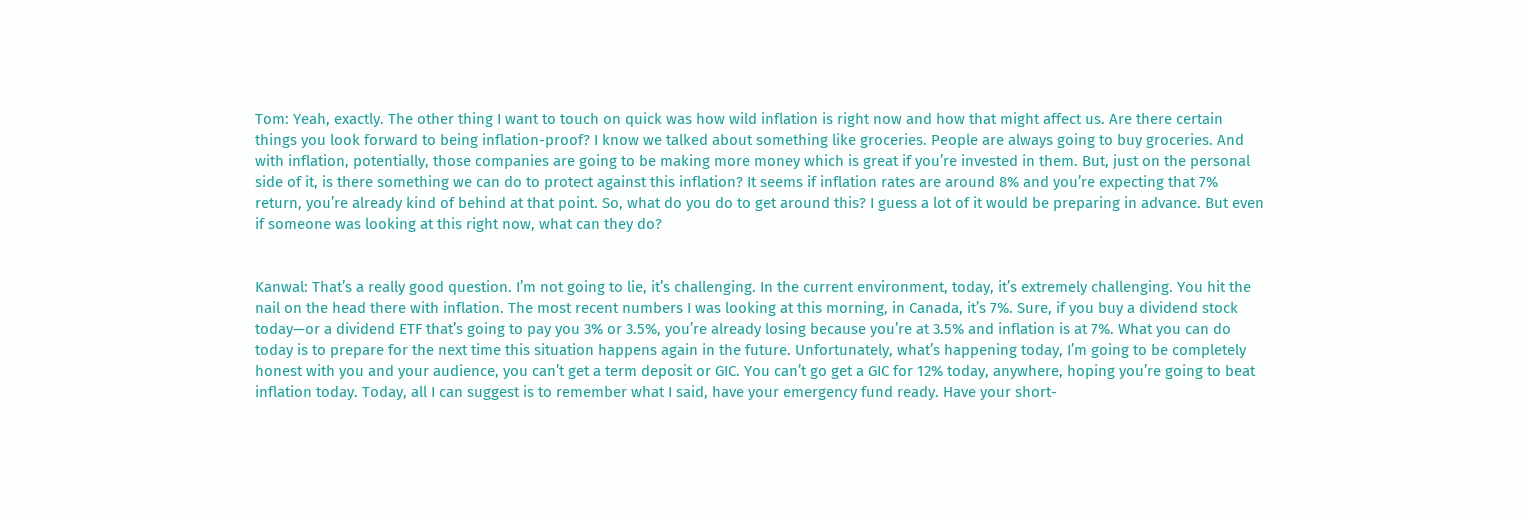Tom: Yeah, exactly. The other thing I want to touch on quick was how wild inflation is right now and how that might affect us. Are there certain things you look forward to being inflation-proof? I know we talked about something like groceries. People are always going to buy groceries. And with inflation, potentially, those companies are going to be making more money which is great if you’re invested in them. But, just on the personal side of it, is there something we can do to protect against this inflation? It seems if inflation rates are around 8% and you’re expecting that 7% return, you’re already kind of behind at that point. So, what do you do to get around this? I guess a lot of it would be preparing in advance. But even if someone was looking at this right now, what can they do?


Kanwal: That’s a really good question. I’m not going to lie, it’s challenging. In the current environment, today, it’s extremely challenging. You hit the nail on the head there with inflation. The most recent numbers I was looking at this morning, in Canada, it’s 7%. Sure, if you buy a dividend stock today—or a dividend ETF that’s going to pay you 3% or 3.5%, you’re already losing because you’re at 3.5% and inflation is at 7%. What you can do today is to prepare for the next time this situation happens again in the future. Unfortunately, what’s happening today, I’m going to be completely honest with you and your audience, you can’t get a term deposit or GIC. You can’t go get a GIC for 12% today, anywhere, hoping you’re going to beat inflation today. Today, all I can suggest is to remember what I said, have your emergency fund ready. Have your short-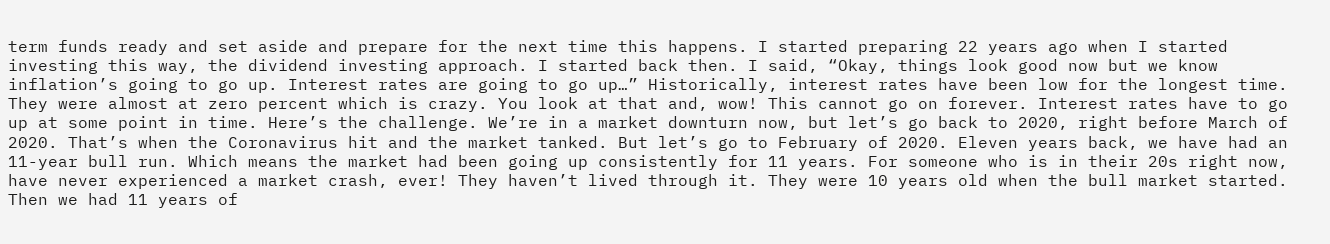term funds ready and set aside and prepare for the next time this happens. I started preparing 22 years ago when I started investing this way, the dividend investing approach. I started back then. I said, “Okay, things look good now but we know inflation’s going to go up. Interest rates are going to go up…” Historically, interest rates have been low for the longest time. They were almost at zero percent which is crazy. You look at that and, wow! This cannot go on forever. Interest rates have to go up at some point in time. Here’s the challenge. We’re in a market downturn now, but let’s go back to 2020, right before March of 2020. That’s when the Coronavirus hit and the market tanked. But let’s go to February of 2020. Eleven years back, we have had an 11-year bull run. Which means the market had been going up consistently for 11 years. For someone who is in their 20s right now, have never experienced a market crash, ever! They haven’t lived through it. They were 10 years old when the bull market started. Then we had 11 years of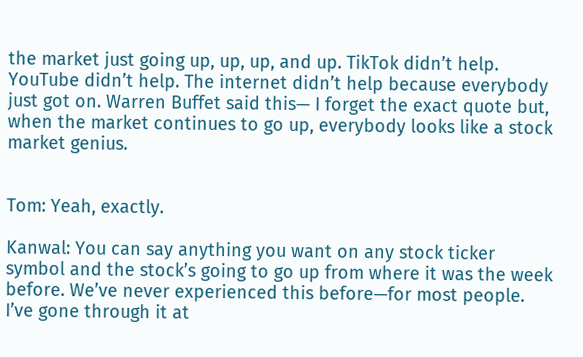the market just going up, up, up, and up. TikTok didn’t help. YouTube didn’t help. The internet didn’t help because everybody just got on. Warren Buffet said this— I forget the exact quote but, when the market continues to go up, everybody looks like a stock market genius.


Tom: Yeah, exactly.

Kanwal: You can say anything you want on any stock ticker symbol and the stock’s going to go up from where it was the week before. We’ve never experienced this before—for most people. I’ve gone through it at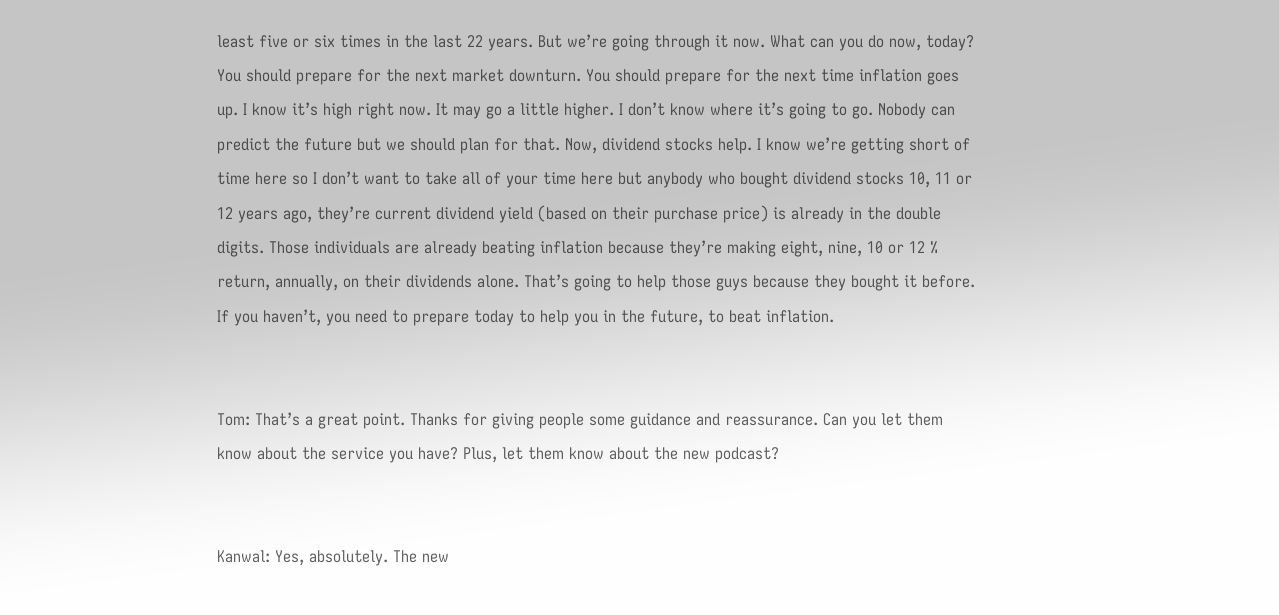least five or six times in the last 22 years. But we’re going through it now. What can you do now, today? You should prepare for the next market downturn. You should prepare for the next time inflation goes up. I know it’s high right now. It may go a little higher. I don’t know where it’s going to go. Nobody can predict the future but we should plan for that. Now, dividend stocks help. I know we’re getting short of time here so I don’t want to take all of your time here but anybody who bought dividend stocks 10, 11 or 12 years ago, they’re current dividend yield (based on their purchase price) is already in the double digits. Those individuals are already beating inflation because they’re making eight, nine, 10 or 12 % return, annually, on their dividends alone. That’s going to help those guys because they bought it before. If you haven’t, you need to prepare today to help you in the future, to beat inflation.


Tom: That’s a great point. Thanks for giving people some guidance and reassurance. Can you let them know about the service you have? Plus, let them know about the new podcast?


Kanwal: Yes, absolutely. The new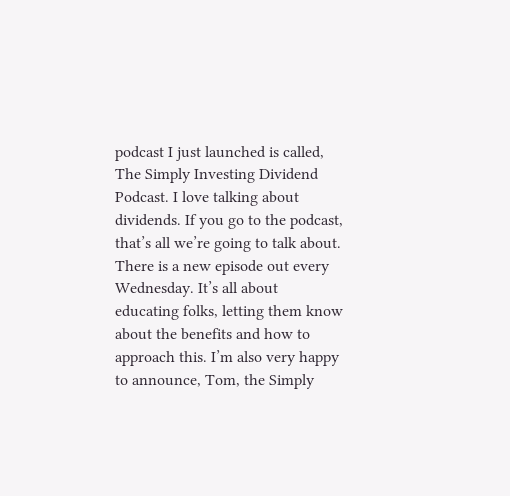podcast I just launched is called, The Simply Investing Dividend Podcast. I love talking about dividends. If you go to the podcast, that’s all we’re going to talk about. There is a new episode out every Wednesday. It’s all about educating folks, letting them know about the benefits and how to approach this. I’m also very happy to announce, Tom, the Simply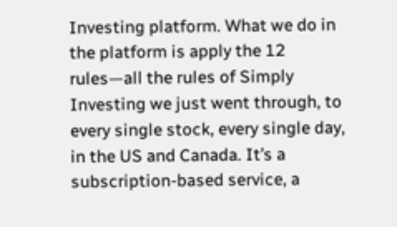Investing platform. What we do in the platform is apply the 12 rules—all the rules of Simply Investing we just went through, to every single stock, every single day, in the US and Canada. It’s a subscription-based service, a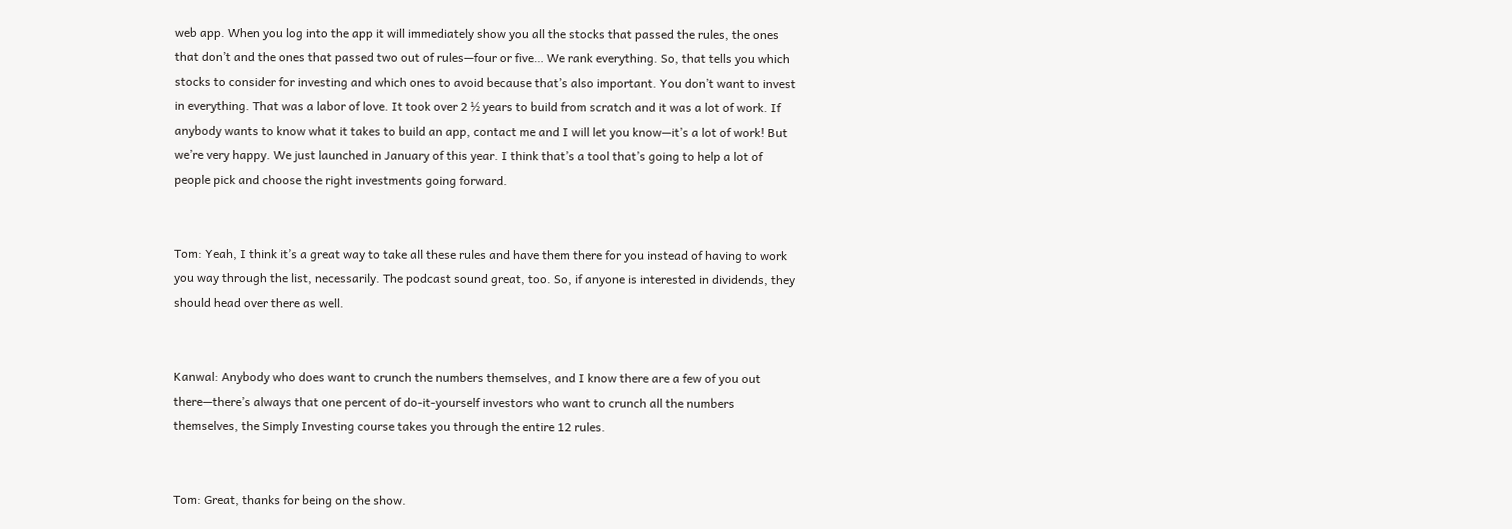web app. When you log into the app it will immediately show you all the stocks that passed the rules, the ones that don’t and the ones that passed two out of rules—four or five… We rank everything. So, that tells you which stocks to consider for investing and which ones to avoid because that’s also important. You don’t want to invest in everything. That was a labor of love. It took over 2 ½ years to build from scratch and it was a lot of work. If anybody wants to know what it takes to build an app, contact me and I will let you know—it’s a lot of work! But we’re very happy. We just launched in January of this year. I think that’s a tool that’s going to help a lot of people pick and choose the right investments going forward.


Tom: Yeah, I think it’s a great way to take all these rules and have them there for you instead of having to work you way through the list, necessarily. The podcast sound great, too. So, if anyone is interested in dividends, they should head over there as well.


Kanwal: Anybody who does want to crunch the numbers themselves, and I know there are a few of you out there—there’s always that one percent of do-it-yourself investors who want to crunch all the numbers themselves, the Simply Investing course takes you through the entire 12 rules.


Tom: Great, thanks for being on the show.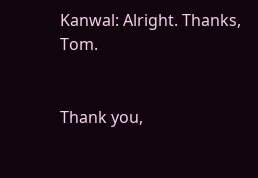Kanwal: Alright. Thanks, Tom.


Thank you,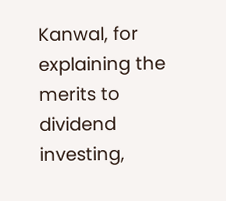Kanwal, for explaining the merits to dividend investing,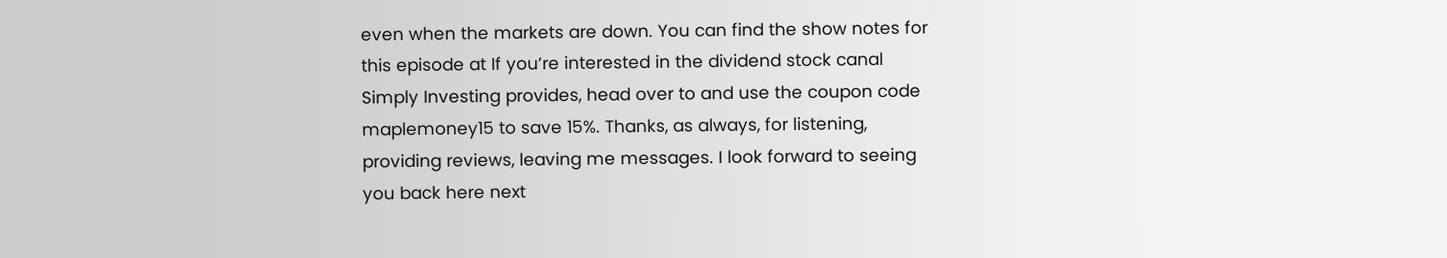even when the markets are down. You can find the show notes for this episode at If you’re interested in the dividend stock canal Simply Investing provides, head over to and use the coupon code maplemoney15 to save 15%. Thanks, as always, for listening, providing reviews, leaving me messages. I look forward to seeing you back here next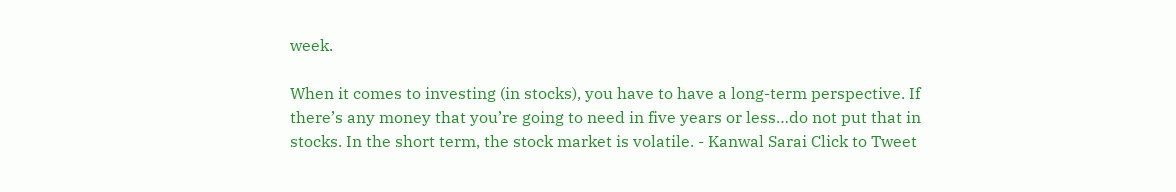week.

When it comes to investing (in stocks), you have to have a long-term perspective. If there’s any money that you’re going to need in five years or less…do not put that in stocks. In the short term, the stock market is volatile. - Kanwal Sarai Click to Tweet